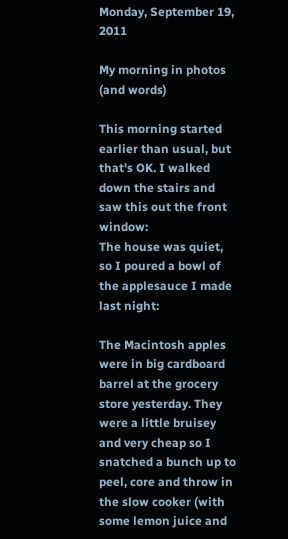Monday, September 19, 2011

My morning in photos (and words)

This morning started earlier than usual, but that's OK. I walked down the stairs and saw this out the front window:
The house was quiet, so I poured a bowl of the applesauce I made last night:

The Macintosh apples were in big cardboard barrel at the grocery store yesterday. They were a little bruisey and very cheap so I snatched a bunch up to peel, core and throw in the slow cooker (with some lemon juice and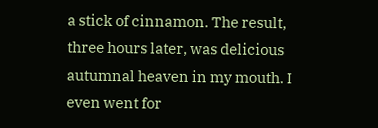a stick of cinnamon. The result, three hours later, was delicious autumnal heaven in my mouth. I even went for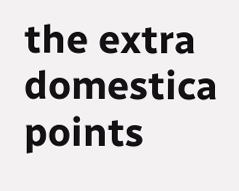the extra domestica points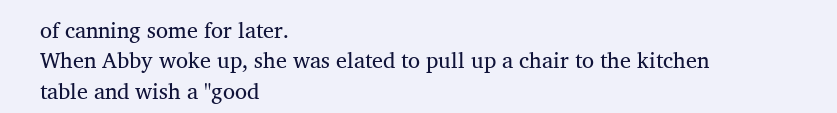of canning some for later.
When Abby woke up, she was elated to pull up a chair to the kitchen table and wish a "good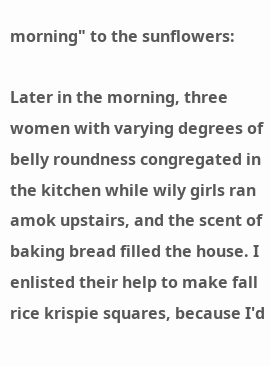morning" to the sunflowers:

Later in the morning, three women with varying degrees of belly roundness congregated in the kitchen while wily girls ran amok upstairs, and the scent of baking bread filled the house. I enlisted their help to make fall rice krispie squares, because I'd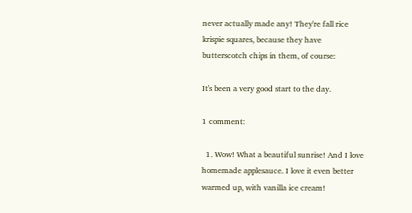never actually made any! They're fall rice krispie squares, because they have butterscotch chips in them, of course:

It's been a very good start to the day.

1 comment:

  1. Wow! What a beautiful sunrise! And I love homemade applesauce. I love it even better warmed up, with vanilla ice cream!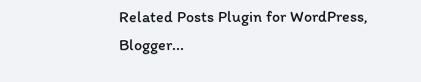Related Posts Plugin for WordPress, Blogger...